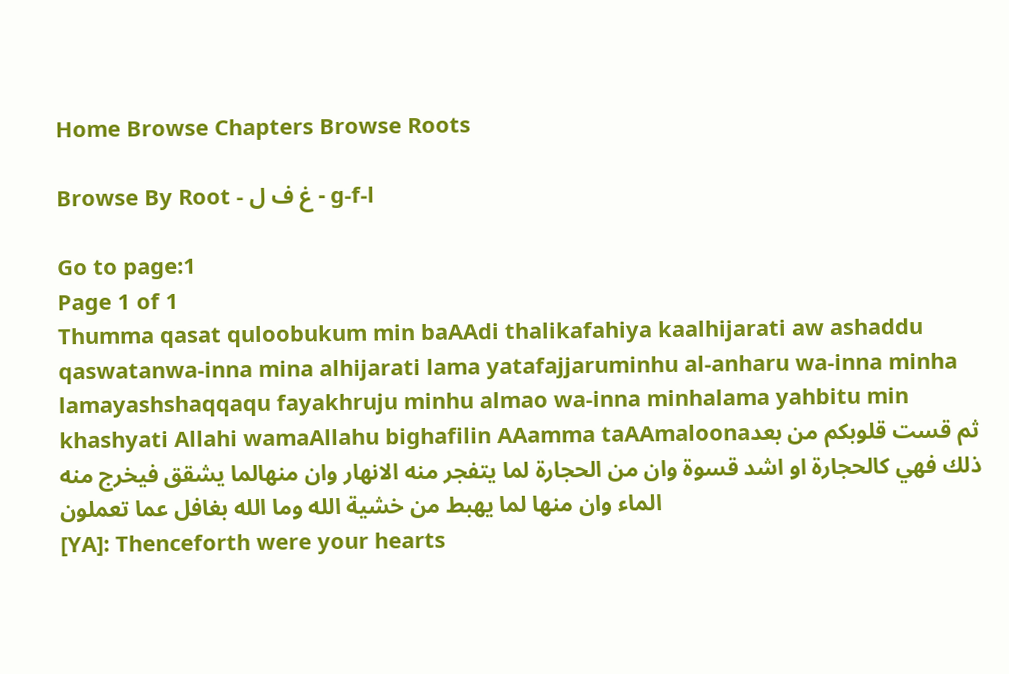Home Browse Chapters Browse Roots

Browse By Root - غ ف ل - g-f-l

Go to page:1
Page 1 of 1
Thumma qasat quloobukum min baAAdi thalikafahiya kaalhijarati aw ashaddu qaswatanwa-inna mina alhijarati lama yatafajjaruminhu al-anharu wa-inna minha lamayashshaqqaqu fayakhruju minhu almao wa-inna minhalama yahbitu min khashyati Allahi wamaAllahu bighafilin AAamma taAAmaloonaثم قست قلوبكم من بعد ذلك فهي كالحجارة او اشد قسوة وان من الحجارة لما يتفجر منه الانهار وان منهالما يشقق فيخرج منه الماء وان منها لما يهبط من خشية الله وما الله بغافل عما تعملون
[YA]: Thenceforth were your hearts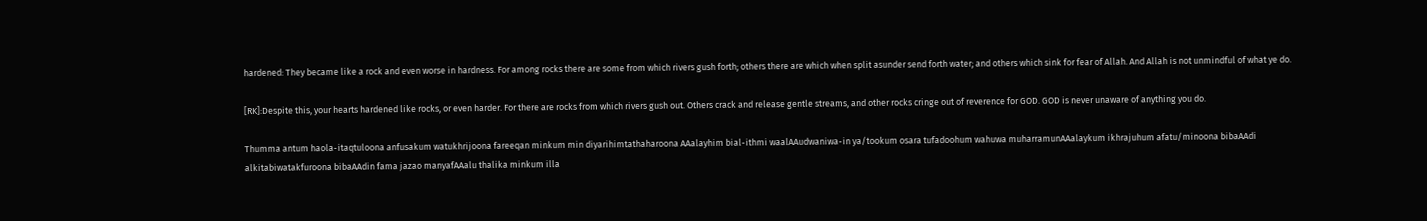hardened: They became like a rock and even worse in hardness. For among rocks there are some from which rivers gush forth; others there are which when split asunder send forth water; and others which sink for fear of Allah. And Allah is not unmindful of what ye do.

[RK]:Despite this, your hearts hardened like rocks, or even harder. For there are rocks from which rivers gush out. Others crack and release gentle streams, and other rocks cringe out of reverence for GOD. GOD is never unaware of anything you do.

Thumma antum haola-itaqtuloona anfusakum watukhrijoona fareeqan minkum min diyarihimtathaharoona AAalayhim bial-ithmi waalAAudwaniwa-in ya/tookum osara tufadoohum wahuwa muharramunAAalaykum ikhrajuhum afatu/minoona bibaAAdi alkitabiwatakfuroona bibaAAdin fama jazao manyafAAalu thalika minkum illa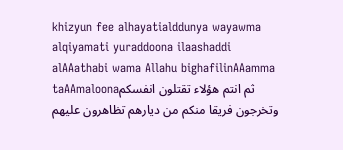khizyun fee alhayatialddunya wayawma alqiyamati yuraddoona ilaashaddi alAAathabi wama Allahu bighafilinAAamma taAAmaloonaثم انتم هؤلاء تقتلون انفسكم وتخرجون فريقا منكم من ديارهم تظاهرون عليهم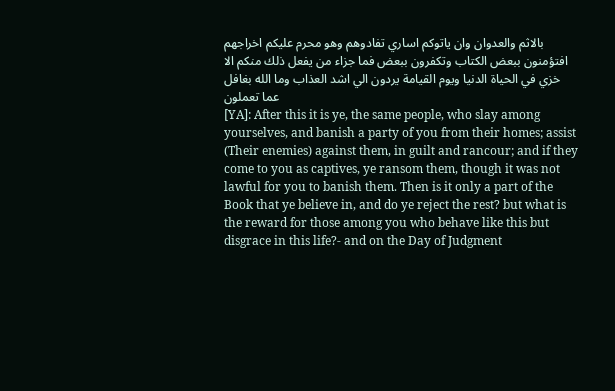بالاثم والعدوان وان ياتوكم اساري تفادوهم وهو محرم عليكم اخراجهم افتؤمنون ببعض الكتاب وتكفرون ببعض فما جزاء من يفعل ذلك منكم الا خزي في الحياة الدنيا ويوم القيامة يردون الي اشد العذاب وما الله بغافل عما تعملون
[YA]: After this it is ye, the same people, who slay among yourselves, and banish a party of you from their homes; assist (Their enemies) against them, in guilt and rancour; and if they come to you as captives, ye ransom them, though it was not lawful for you to banish them. Then is it only a part of the Book that ye believe in, and do ye reject the rest? but what is the reward for those among you who behave like this but disgrace in this life?- and on the Day of Judgment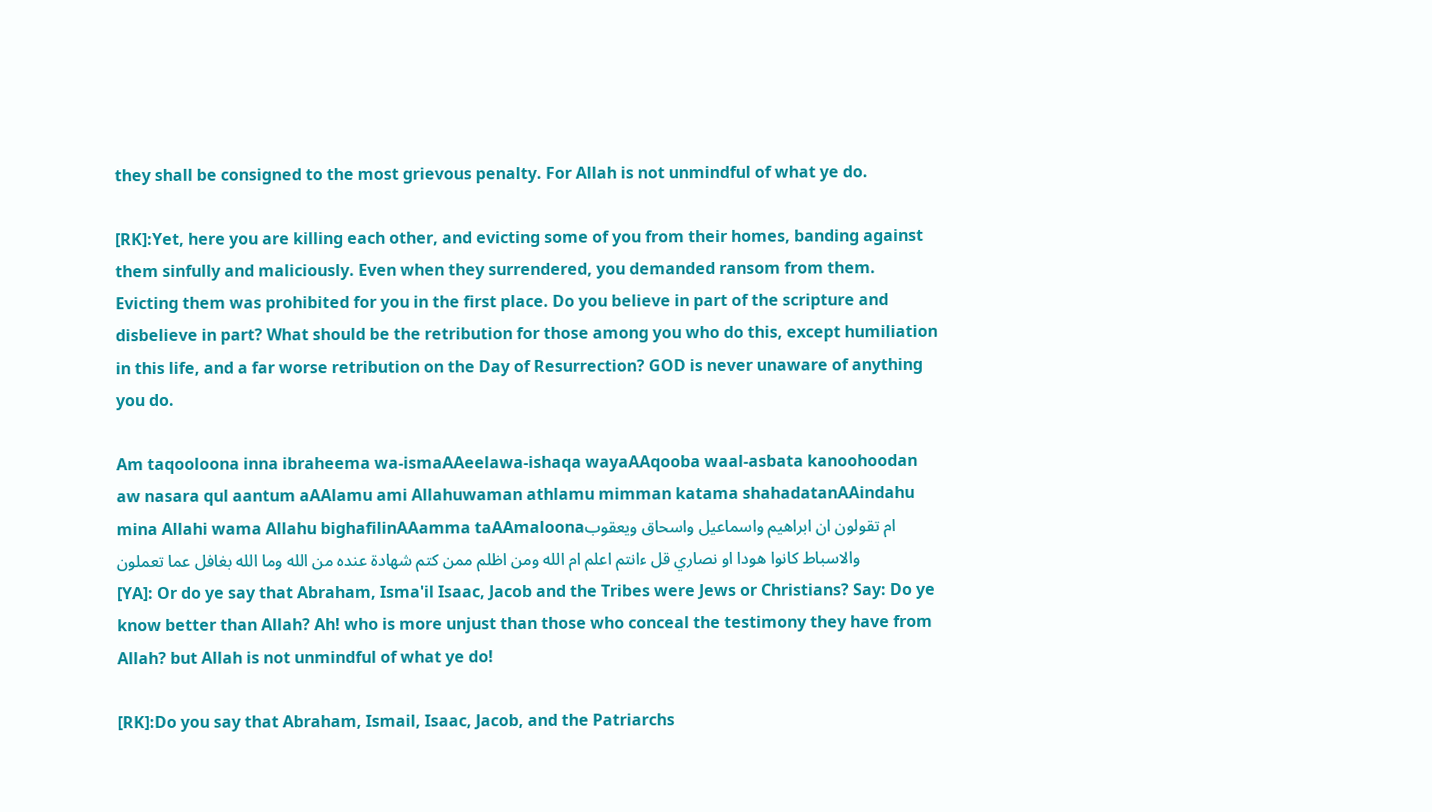they shall be consigned to the most grievous penalty. For Allah is not unmindful of what ye do.

[RK]:Yet, here you are killing each other, and evicting some of you from their homes, banding against them sinfully and maliciously. Even when they surrendered, you demanded ransom from them. Evicting them was prohibited for you in the first place. Do you believe in part of the scripture and disbelieve in part? What should be the retribution for those among you who do this, except humiliation in this life, and a far worse retribution on the Day of Resurrection? GOD is never unaware of anything you do.

Am taqooloona inna ibraheema wa-ismaAAeelawa-ishaqa wayaAAqooba waal-asbata kanoohoodan aw nasara qul aantum aAAlamu ami Allahuwaman athlamu mimman katama shahadatanAAindahu mina Allahi wama Allahu bighafilinAAamma taAAmaloonaام تقولون ان ابراهيم واسماعيل واسحاق ويعقوب والاسباط كانوا هودا او نصاري قل ءانتم اعلم ام الله ومن اظلم ممن كتم شهادة عنده من الله وما الله بغافل عما تعملون
[YA]: Or do ye say that Abraham, Isma'il Isaac, Jacob and the Tribes were Jews or Christians? Say: Do ye know better than Allah? Ah! who is more unjust than those who conceal the testimony they have from Allah? but Allah is not unmindful of what ye do!

[RK]:Do you say that Abraham, Ismail, Isaac, Jacob, and the Patriarchs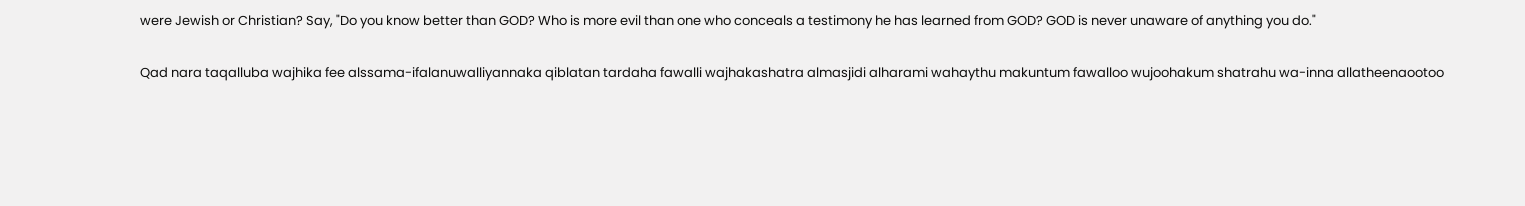were Jewish or Christian? Say, "Do you know better than GOD? Who is more evil than one who conceals a testimony he has learned from GOD? GOD is never unaware of anything you do."

Qad nara taqalluba wajhika fee alssama-ifalanuwalliyannaka qiblatan tardaha fawalli wajhakashatra almasjidi alharami wahaythu makuntum fawalloo wujoohakum shatrahu wa-inna allatheenaootoo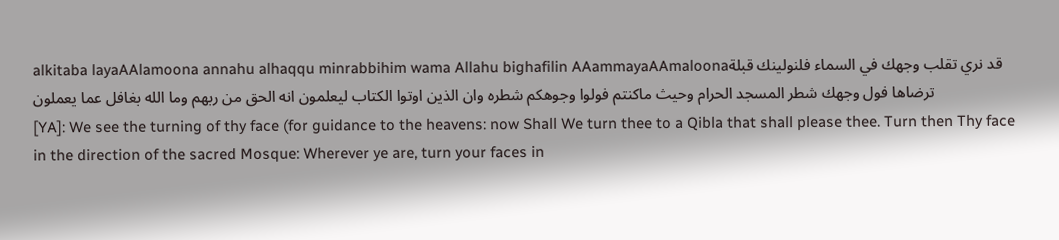alkitaba layaAAlamoona annahu alhaqqu minrabbihim wama Allahu bighafilin AAammayaAAmaloonaقد نري تقلب وجهك في السماء فلنولينك قبلة ترضاها فول وجهك شطر المسجد الحرام وحيث ماكنتم فولوا وجوهكم شطره وان الذين اوتوا الكتاب ليعلمون انه الحق من ربهم وما الله بغافل عما يعملون
[YA]: We see the turning of thy face (for guidance to the heavens: now Shall We turn thee to a Qibla that shall please thee. Turn then Thy face in the direction of the sacred Mosque: Wherever ye are, turn your faces in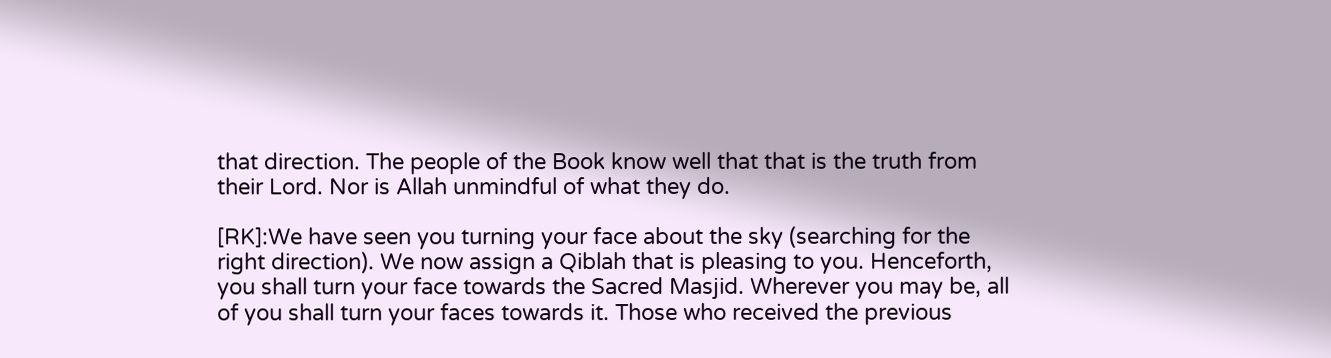that direction. The people of the Book know well that that is the truth from their Lord. Nor is Allah unmindful of what they do.

[RK]:We have seen you turning your face about the sky (searching for the right direction). We now assign a Qiblah that is pleasing to you. Henceforth, you shall turn your face towards the Sacred Masjid. Wherever you may be, all of you shall turn your faces towards it. Those who received the previous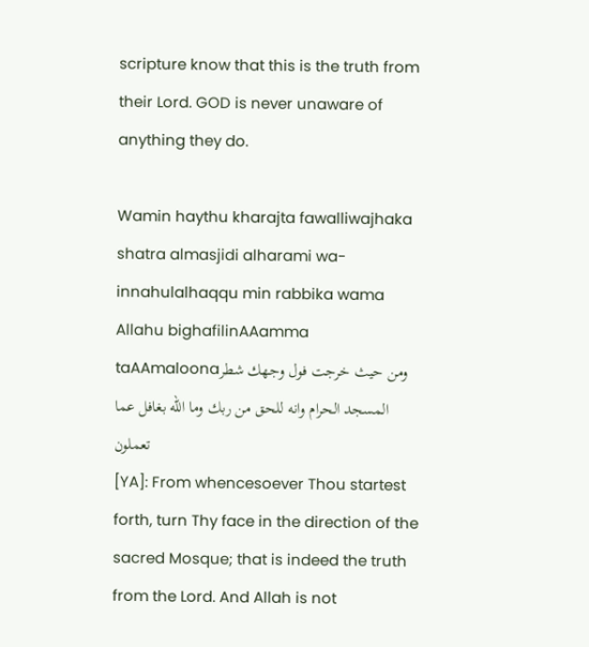scripture know that this is the truth from their Lord. GOD is never unaware of anything they do.

Wamin haythu kharajta fawalliwajhaka shatra almasjidi alharami wa-innahulalhaqqu min rabbika wama Allahu bighafilinAAamma taAAmaloonaومن حيث خرجت فول وجهك شطر المسجد الحرام وانه للحق من ربك وما الله بغافل عما تعملون
[YA]: From whencesoever Thou startest forth, turn Thy face in the direction of the sacred Mosque; that is indeed the truth from the Lord. And Allah is not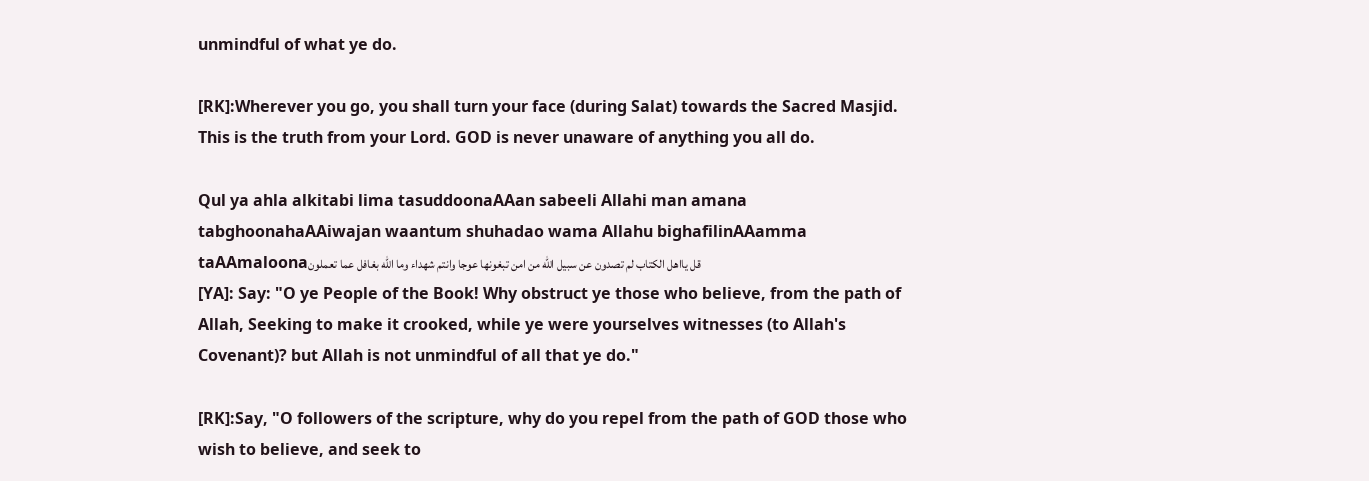unmindful of what ye do.

[RK]:Wherever you go, you shall turn your face (during Salat) towards the Sacred Masjid. This is the truth from your Lord. GOD is never unaware of anything you all do.

Qul ya ahla alkitabi lima tasuddoonaAAan sabeeli Allahi man amana tabghoonahaAAiwajan waantum shuhadao wama Allahu bighafilinAAamma taAAmaloonaقل يااهل الكتاب لم تصدون عن سبيل الله من امن تبغونها عوجا وانتم شهداء وما الله بغافل عما تعملون
[YA]: Say: "O ye People of the Book! Why obstruct ye those who believe, from the path of Allah, Seeking to make it crooked, while ye were yourselves witnesses (to Allah's Covenant)? but Allah is not unmindful of all that ye do."

[RK]:Say, "O followers of the scripture, why do you repel from the path of GOD those who wish to believe, and seek to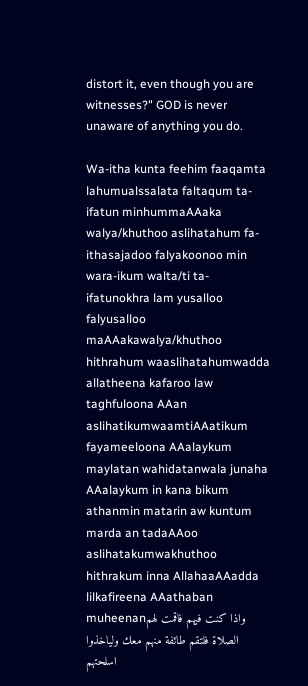distort it, even though you are witnesses?" GOD is never unaware of anything you do.

Wa-itha kunta feehim faaqamta lahumualssalata faltaqum ta-ifatun minhummaAAaka walya/khuthoo aslihatahum fa-ithasajadoo falyakoonoo min wara-ikum walta/ti ta-ifatunokhra lam yusalloo falyusalloo maAAakawalya/khuthoo hithrahum waaslihatahumwadda allatheena kafaroo law taghfuloona AAan aslihatikumwaamtiAAatikum fayameeloona AAalaykum maylatan wahidatanwala junaha AAalaykum in kana bikum athanmin matarin aw kuntum marda an tadaAAoo aslihatakumwakhuthoo hithrakum inna AllahaaAAadda lilkafireena AAathaban muheenanواذا كنت فيهم فاقمت لهم الصلاة فلتقم طائفة منهم معك ولياخذوا اسلحتهم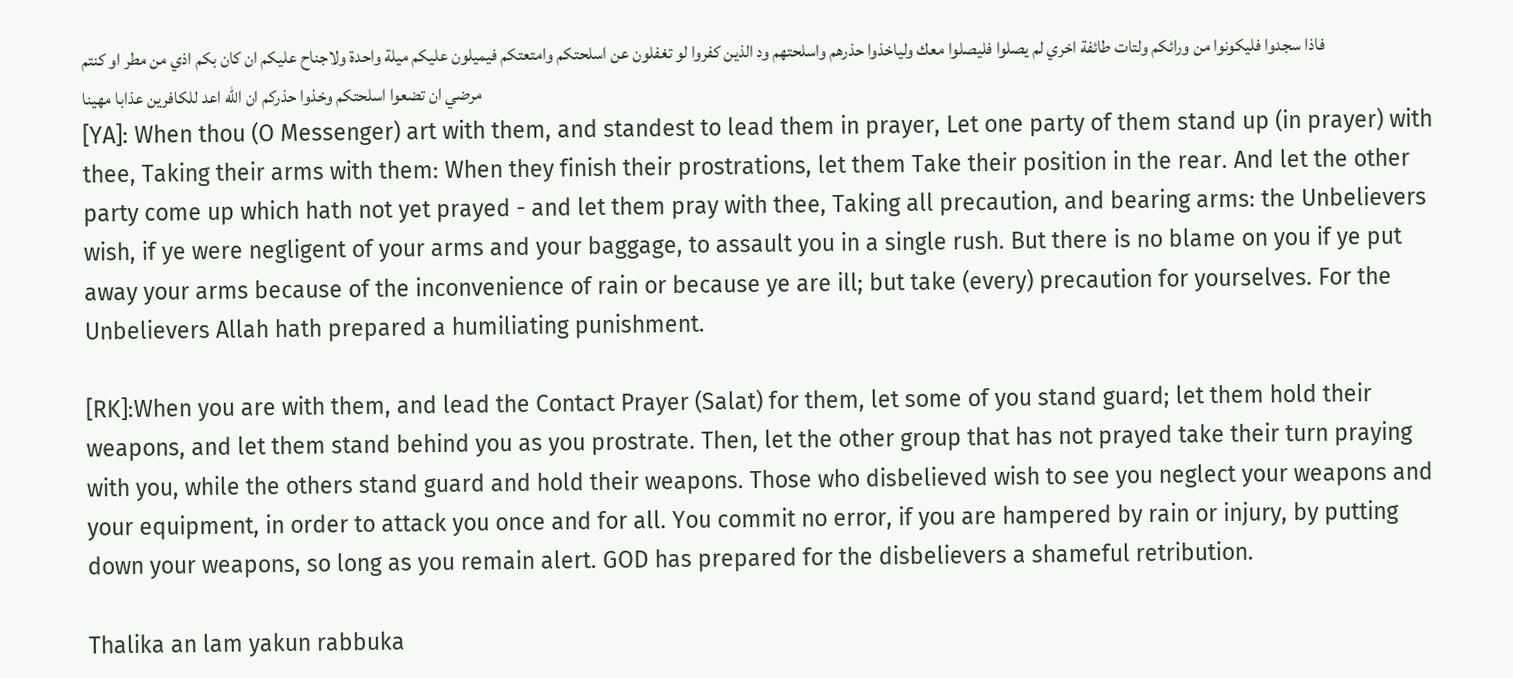فاذا سجدوا فليكونوا من ورائكم ولتات طائفة اخري لم يصلوا فليصلوا معك ولياخذوا حذرهم واسلحتهم ود الذين كفروا لو تغفلون عن اسلحتكم وامتعتكم فيميلون عليكم ميلة واحدة ولاجناح عليكم ان كان بكم اذي من مطر او كنتم مرضي ان تضعوا اسلحتكم وخذوا حذركم ان الله اعد للكافرين عذابا مهينا
[YA]: When thou (O Messenger) art with them, and standest to lead them in prayer, Let one party of them stand up (in prayer) with thee, Taking their arms with them: When they finish their prostrations, let them Take their position in the rear. And let the other party come up which hath not yet prayed - and let them pray with thee, Taking all precaution, and bearing arms: the Unbelievers wish, if ye were negligent of your arms and your baggage, to assault you in a single rush. But there is no blame on you if ye put away your arms because of the inconvenience of rain or because ye are ill; but take (every) precaution for yourselves. For the Unbelievers Allah hath prepared a humiliating punishment.

[RK]:When you are with them, and lead the Contact Prayer (Salat) for them, let some of you stand guard; let them hold their weapons, and let them stand behind you as you prostrate. Then, let the other group that has not prayed take their turn praying with you, while the others stand guard and hold their weapons. Those who disbelieved wish to see you neglect your weapons and your equipment, in order to attack you once and for all. You commit no error, if you are hampered by rain or injury, by putting down your weapons, so long as you remain alert. GOD has prepared for the disbelievers a shameful retribution.

Thalika an lam yakun rabbuka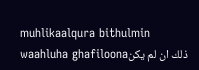muhlikaalqura bithulmin waahluha ghafiloonaذلك ان لم يكن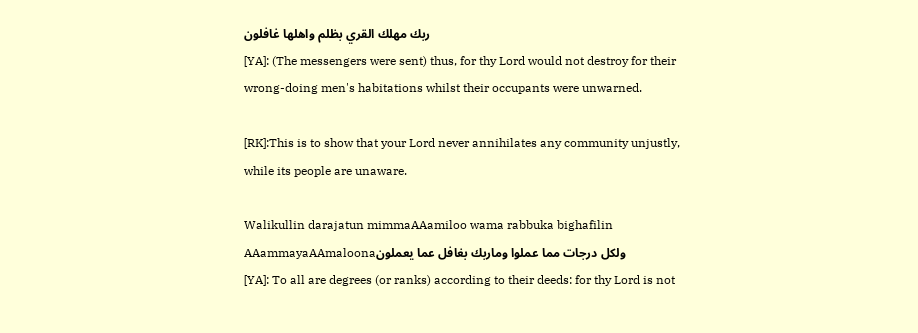ربك مهلك القري بظلم واهلها غافلون
[YA]: (The messengers were sent) thus, for thy Lord would not destroy for their wrong-doing men's habitations whilst their occupants were unwarned.

[RK]:This is to show that your Lord never annihilates any community unjustly, while its people are unaware.

Walikullin darajatun mimmaAAamiloo wama rabbuka bighafilin AAammayaAAmaloonaولكل درجات مما عملوا وماربك بغافل عما يعملون
[YA]: To all are degrees (or ranks) according to their deeds: for thy Lord is not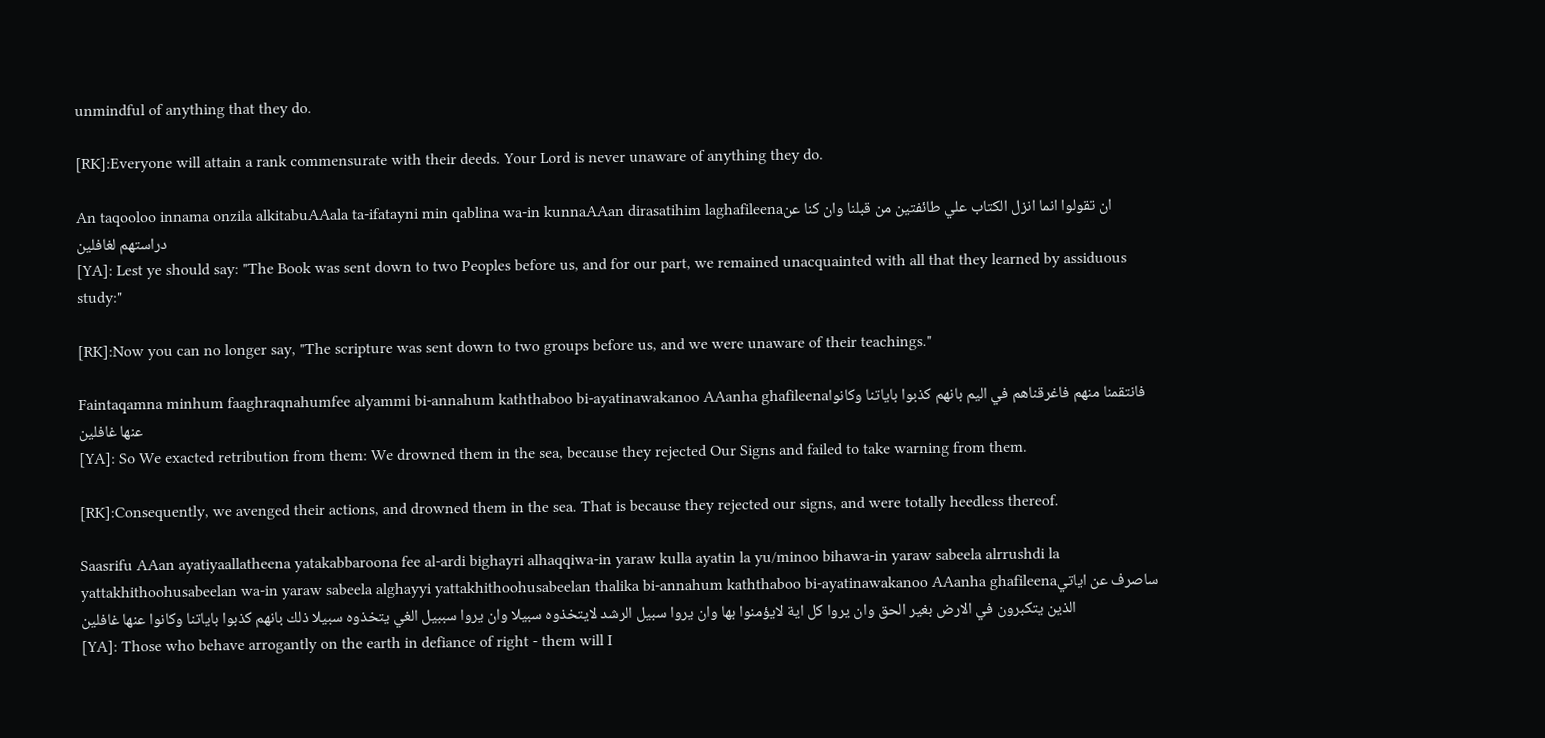unmindful of anything that they do.

[RK]:Everyone will attain a rank commensurate with their deeds. Your Lord is never unaware of anything they do.

An taqooloo innama onzila alkitabuAAala ta-ifatayni min qablina wa-in kunnaAAan dirasatihim laghafileenaان تقولوا انما انزل الكتاب علي طائفتين من قبلنا وان كنا عن دراستهم لغافلين
[YA]: Lest ye should say: "The Book was sent down to two Peoples before us, and for our part, we remained unacquainted with all that they learned by assiduous study:"

[RK]:Now you can no longer say, "The scripture was sent down to two groups before us, and we were unaware of their teachings."

Faintaqamna minhum faaghraqnahumfee alyammi bi-annahum kaththaboo bi-ayatinawakanoo AAanha ghafileenaفانتقمنا منهم فاغرقناهم في اليم بانهم كذبوا باياتنا وكانوا عنها غافلين
[YA]: So We exacted retribution from them: We drowned them in the sea, because they rejected Our Signs and failed to take warning from them.

[RK]:Consequently, we avenged their actions, and drowned them in the sea. That is because they rejected our signs, and were totally heedless thereof.

Saasrifu AAan ayatiyaallatheena yatakabbaroona fee al-ardi bighayri alhaqqiwa-in yaraw kulla ayatin la yu/minoo bihawa-in yaraw sabeela alrrushdi la yattakhithoohusabeelan wa-in yaraw sabeela alghayyi yattakhithoohusabeelan thalika bi-annahum kaththaboo bi-ayatinawakanoo AAanha ghafileenaساصرف عن اياتي الذين يتكبرون في الارض بغير الحق وان يروا كل اية لايؤمنوا بها وان يروا سبيل الرشد لايتخذوه سبيلا وان يروا سببيل الغي يتخذوه سبيلا ذلك بانهم كذبوا باياتنا وكانوا عنها غافلين
[YA]: Those who behave arrogantly on the earth in defiance of right - them will I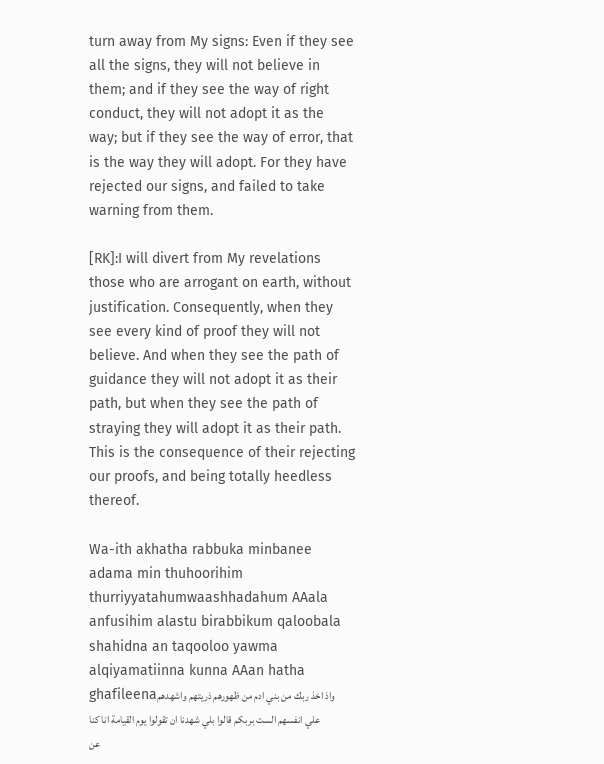turn away from My signs: Even if they see all the signs, they will not believe in them; and if they see the way of right conduct, they will not adopt it as the way; but if they see the way of error, that is the way they will adopt. For they have rejected our signs, and failed to take warning from them.

[RK]:I will divert from My revelations those who are arrogant on earth, without justification. Consequently, when they see every kind of proof they will not believe. And when they see the path of guidance they will not adopt it as their path, but when they see the path of straying they will adopt it as their path. This is the consequence of their rejecting our proofs, and being totally heedless thereof.

Wa-ith akhatha rabbuka minbanee adama min thuhoorihim thurriyyatahumwaashhadahum AAala anfusihim alastu birabbikum qaloobala shahidna an taqooloo yawma alqiyamatiinna kunna AAan hatha ghafileenaواذ اخذ ربك من بني ادم من ظهورهم ذريتهم واشهدهم علي انفسهم الست بربكم قالوا بلي شهدنا ان تقولوا يوم القيامة انا كنا عن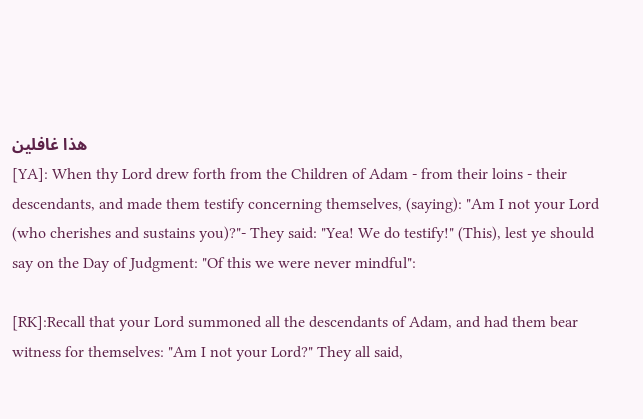هذا غافلين
[YA]: When thy Lord drew forth from the Children of Adam - from their loins - their descendants, and made them testify concerning themselves, (saying): "Am I not your Lord (who cherishes and sustains you)?"- They said: "Yea! We do testify!" (This), lest ye should say on the Day of Judgment: "Of this we were never mindful":

[RK]:Recall that your Lord summoned all the descendants of Adam, and had them bear witness for themselves: "Am I not your Lord?" They all said,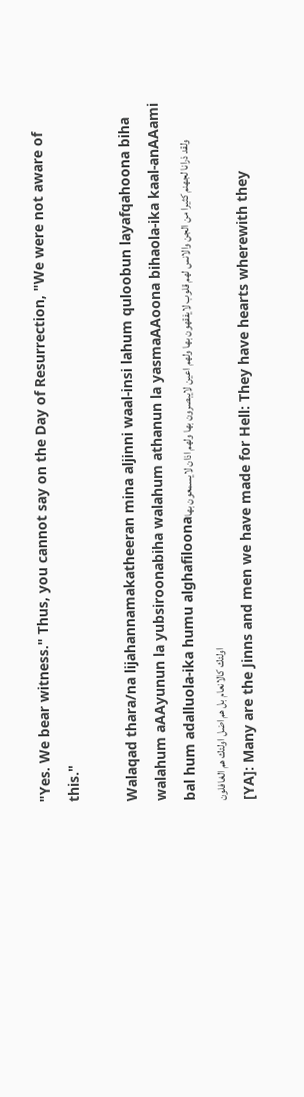"Yes. We bear witness." Thus, you cannot say on the Day of Resurrection, "We were not aware of this."

Walaqad thara/na lijahannamakatheeran mina aljinni waal-insi lahum quloobun layafqahoona biha walahum aAAyunun la yubsiroonabiha walahum athanun la yasmaAAoona bihaola-ika kaal-anAAami bal hum adalluola-ika humu alghafiloonaولقد ذرانا لجهنم كثيرا من الجن والانس لهم قلوب لايفقهون بها ولهم اعين لايبصرون بها ولهم اذان لايسمعون بها اولئك كالانعام بل هم اضل اولئك هم الغافلون
[YA]: Many are the Jinns and men we have made for Hell: They have hearts wherewith they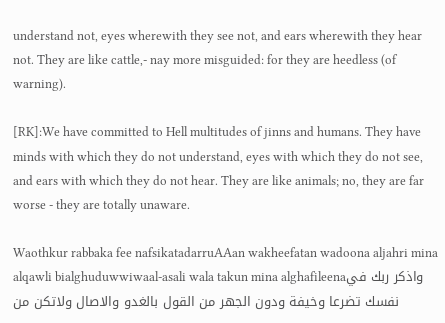understand not, eyes wherewith they see not, and ears wherewith they hear not. They are like cattle,- nay more misguided: for they are heedless (of warning).

[RK]:We have committed to Hell multitudes of jinns and humans. They have minds with which they do not understand, eyes with which they do not see, and ears with which they do not hear. They are like animals; no, they are far worse - they are totally unaware.

Waothkur rabbaka fee nafsikatadarruAAan wakheefatan wadoona aljahri mina alqawli bialghuduwwiwaal-asali wala takun mina alghafileenaواذكر ربك في نفسك تضرعا وخيفة ودون الجهر من القول بالغدو والاصال ولاتكن من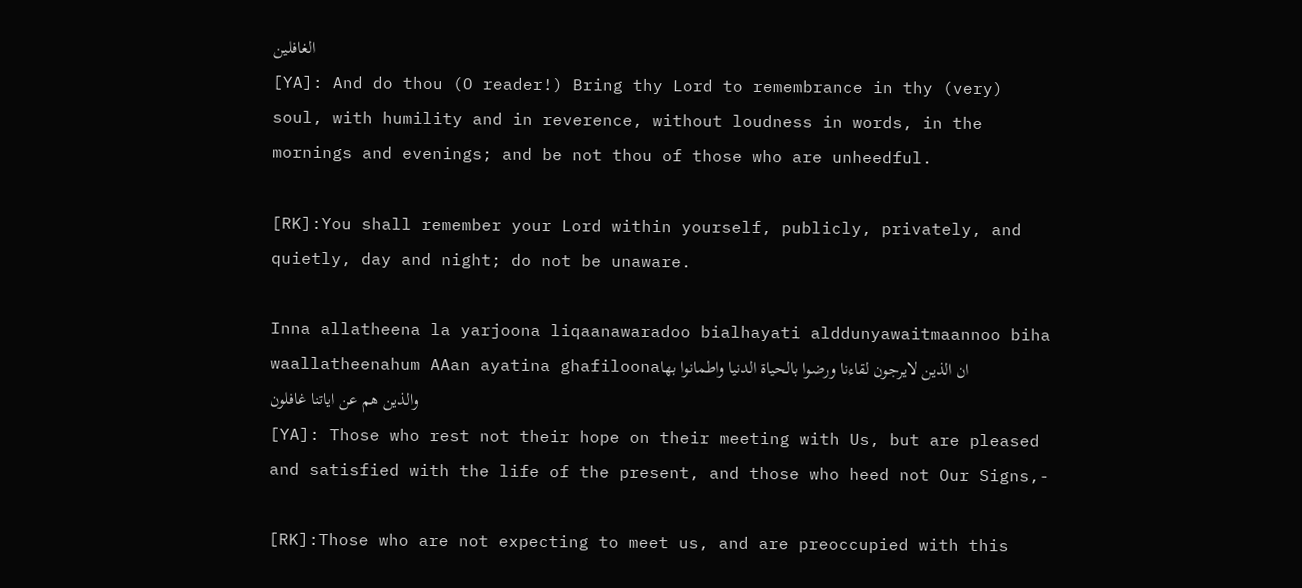الغافلين
[YA]: And do thou (O reader!) Bring thy Lord to remembrance in thy (very) soul, with humility and in reverence, without loudness in words, in the mornings and evenings; and be not thou of those who are unheedful.

[RK]:You shall remember your Lord within yourself, publicly, privately, and quietly, day and night; do not be unaware.

Inna allatheena la yarjoona liqaanawaradoo bialhayati alddunyawaitmaannoo biha waallatheenahum AAan ayatina ghafiloonaان الذين لايرجون لقاءنا ورضوا بالحياة الدنيا واطمانوا بها والذين هم عن اياتنا غافلون
[YA]: Those who rest not their hope on their meeting with Us, but are pleased and satisfied with the life of the present, and those who heed not Our Signs,-

[RK]:Those who are not expecting to meet us, and are preoccupied with this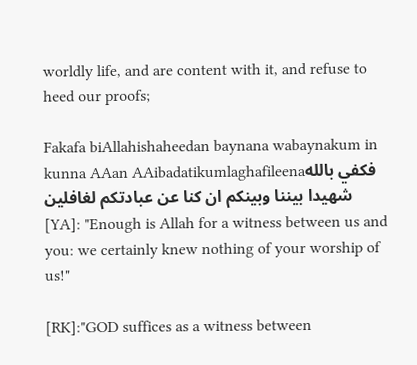worldly life, and are content with it, and refuse to heed our proofs;

Fakafa biAllahishaheedan baynana wabaynakum in kunna AAan AAibadatikumlaghafileenaفكفي بالله شهيدا بيننا وبينكم ان كنا عن عبادتكم لغافلين
[YA]: "Enough is Allah for a witness between us and you: we certainly knew nothing of your worship of us!"

[RK]:"GOD suffices as a witness between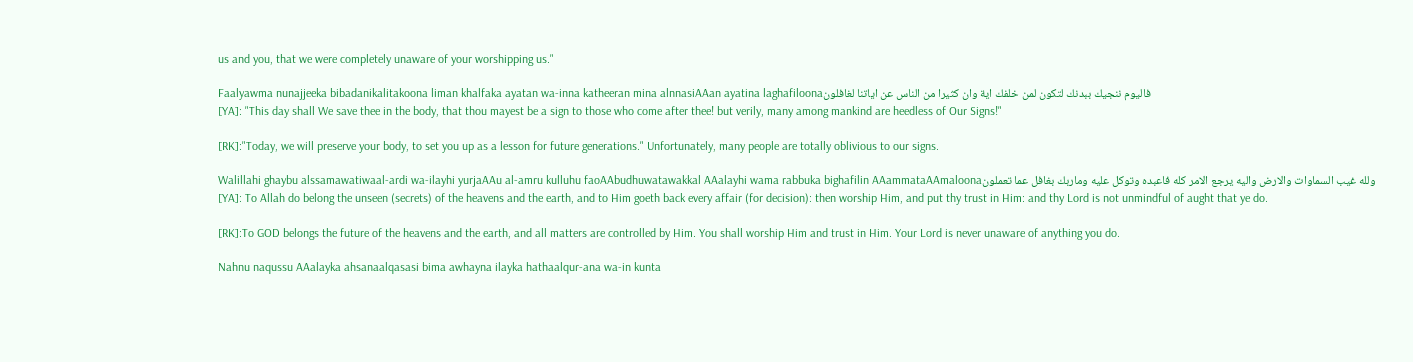us and you, that we were completely unaware of your worshipping us."

Faalyawma nunajjeeka bibadanikalitakoona liman khalfaka ayatan wa-inna katheeran mina alnnasiAAan ayatina laghafiloonaفاليوم ننجيك ببدنك لتكون لمن خلفك اية وان كثيرا من الناس عن اياتنا لغافلون
[YA]: "This day shall We save thee in the body, that thou mayest be a sign to those who come after thee! but verily, many among mankind are heedless of Our Signs!"

[RK]:"Today, we will preserve your body, to set you up as a lesson for future generations." Unfortunately, many people are totally oblivious to our signs.

Walillahi ghaybu alssamawatiwaal-ardi wa-ilayhi yurjaAAu al-amru kulluhu faoAAbudhuwatawakkal AAalayhi wama rabbuka bighafilin AAammataAAmaloonaولله غيب السماوات والارض واليه يرجع الامر كله فاعبده وتوكل عليه وماربك بغافل عما تعملون
[YA]: To Allah do belong the unseen (secrets) of the heavens and the earth, and to Him goeth back every affair (for decision): then worship Him, and put thy trust in Him: and thy Lord is not unmindful of aught that ye do.

[RK]:To GOD belongs the future of the heavens and the earth, and all matters are controlled by Him. You shall worship Him and trust in Him. Your Lord is never unaware of anything you do.

Nahnu naqussu AAalayka ahsanaalqasasi bima awhayna ilayka hathaalqur-ana wa-in kunta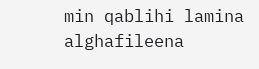min qablihi lamina alghafileena